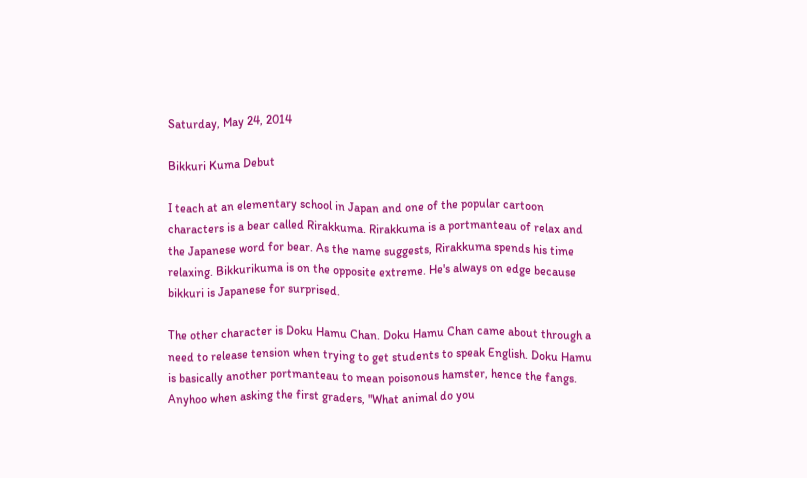Saturday, May 24, 2014

Bikkuri Kuma Debut

I teach at an elementary school in Japan and one of the popular cartoon characters is a bear called Rirakkuma. Rirakkuma is a portmanteau of relax and the Japanese word for bear. As the name suggests, Rirakkuma spends his time relaxing. Bikkurikuma is on the opposite extreme. He's always on edge because bikkuri is Japanese for surprised.

The other character is Doku Hamu Chan. Doku Hamu Chan came about through a need to release tension when trying to get students to speak English. Doku Hamu is basically another portmanteau to mean poisonous hamster, hence the fangs. Anyhoo when asking the first graders, "What animal do you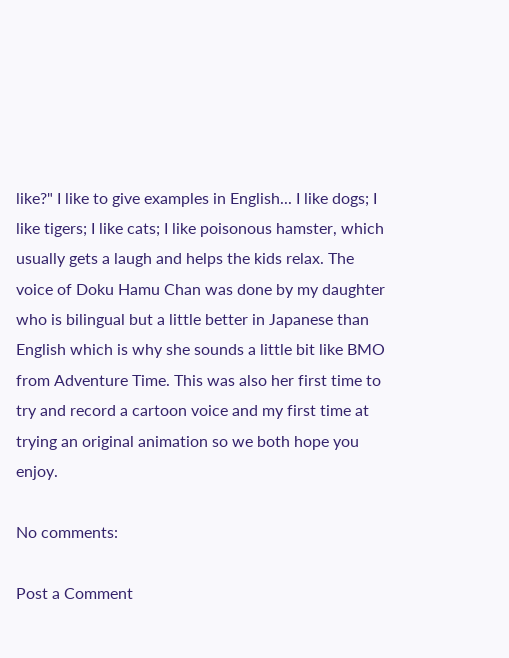like?" I like to give examples in English... I like dogs; I like tigers; I like cats; I like poisonous hamster, which usually gets a laugh and helps the kids relax. The voice of Doku Hamu Chan was done by my daughter who is bilingual but a little better in Japanese than English which is why she sounds a little bit like BMO from Adventure Time. This was also her first time to try and record a cartoon voice and my first time at trying an original animation so we both hope you enjoy.

No comments:

Post a Comment